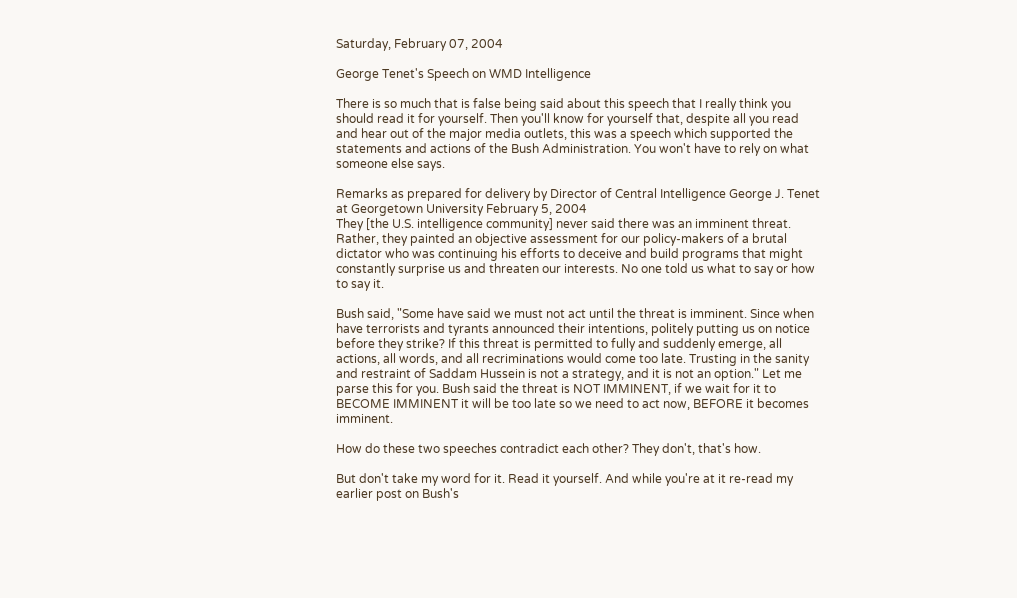Saturday, February 07, 2004

George Tenet's Speech on WMD Intelligence

There is so much that is false being said about this speech that I really think you should read it for yourself. Then you'll know for yourself that, despite all you read and hear out of the major media outlets, this was a speech which supported the statements and actions of the Bush Administration. You won't have to rely on what someone else says.

Remarks as prepared for delivery by Director of Central Intelligence George J. Tenet at Georgetown University February 5, 2004
They [the U.S. intelligence community] never said there was an imminent threat. Rather, they painted an objective assessment for our policy-makers of a brutal dictator who was continuing his efforts to deceive and build programs that might constantly surprise us and threaten our interests. No one told us what to say or how to say it.

Bush said, "Some have said we must not act until the threat is imminent. Since when have terrorists and tyrants announced their intentions, politely putting us on notice before they strike? If this threat is permitted to fully and suddenly emerge, all actions, all words, and all recriminations would come too late. Trusting in the sanity and restraint of Saddam Hussein is not a strategy, and it is not an option." Let me parse this for you. Bush said the threat is NOT IMMINENT, if we wait for it to BECOME IMMINENT it will be too late so we need to act now, BEFORE it becomes imminent.

How do these two speeches contradict each other? They don't, that's how.

But don't take my word for it. Read it yourself. And while you're at it re-read my earlier post on Bush's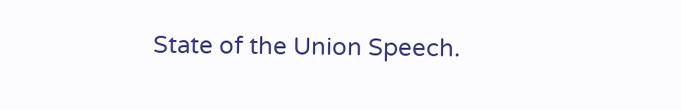State of the Union Speech.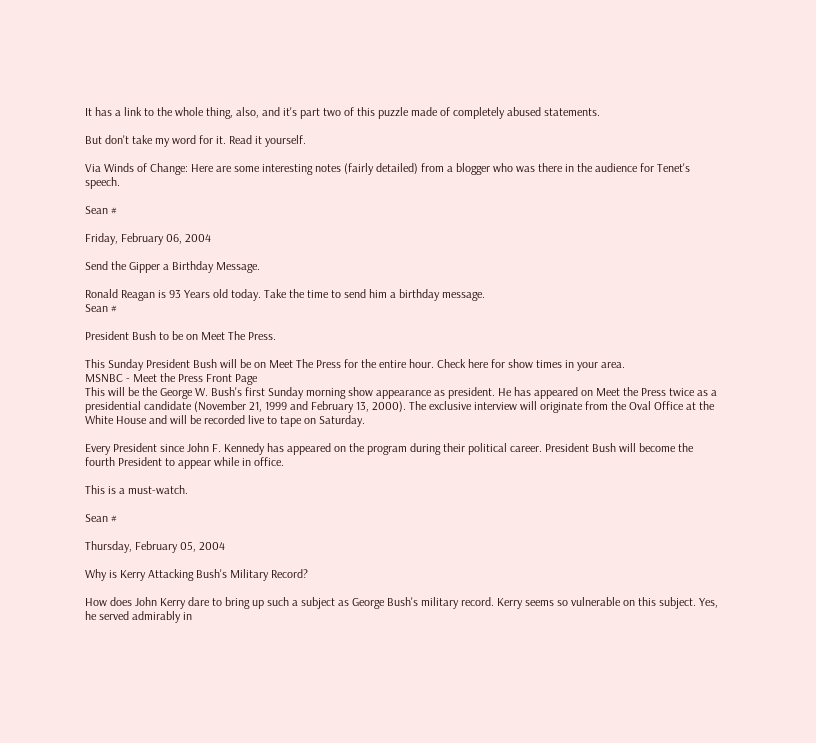It has a link to the whole thing, also, and it's part two of this puzzle made of completely abused statements.

But don't take my word for it. Read it yourself.

Via Winds of Change: Here are some interesting notes (fairly detailed) from a blogger who was there in the audience for Tenet's speech.

Sean #

Friday, February 06, 2004

Send the Gipper a Birthday Message.

Ronald Reagan is 93 Years old today. Take the time to send him a birthday message.
Sean #

President Bush to be on Meet The Press.

This Sunday President Bush will be on Meet The Press for the entire hour. Check here for show times in your area.
MSNBC - Meet the Press Front Page
This will be the George W. Bush's first Sunday morning show appearance as president. He has appeared on Meet the Press twice as a presidential candidate (November 21, 1999 and February 13, 2000). The exclusive interview will originate from the Oval Office at the White House and will be recorded live to tape on Saturday.

Every President since John F. Kennedy has appeared on the program during their political career. President Bush will become the fourth President to appear while in office.

This is a must-watch.

Sean #

Thursday, February 05, 2004

Why is Kerry Attacking Bush's Military Record?

How does John Kerry dare to bring up such a subject as George Bush's military record. Kerry seems so vulnerable on this subject. Yes, he served admirably in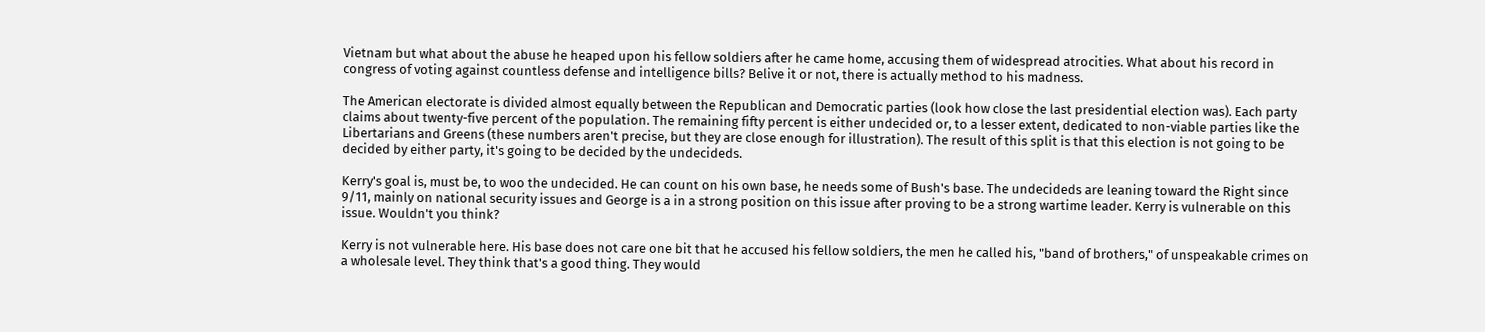Vietnam but what about the abuse he heaped upon his fellow soldiers after he came home, accusing them of widespread atrocities. What about his record in congress of voting against countless defense and intelligence bills? Belive it or not, there is actually method to his madness.

The American electorate is divided almost equally between the Republican and Democratic parties (look how close the last presidential election was). Each party claims about twenty-five percent of the population. The remaining fifty percent is either undecided or, to a lesser extent, dedicated to non-viable parties like the Libertarians and Greens (these numbers aren't precise, but they are close enough for illustration). The result of this split is that this election is not going to be decided by either party, it's going to be decided by the undecideds.

Kerry's goal is, must be, to woo the undecided. He can count on his own base, he needs some of Bush's base. The undecideds are leaning toward the Right since 9/11, mainly on national security issues and George is a in a strong position on this issue after proving to be a strong wartime leader. Kerry is vulnerable on this issue. Wouldn't you think?

Kerry is not vulnerable here. His base does not care one bit that he accused his fellow soldiers, the men he called his, "band of brothers," of unspeakable crimes on a wholesale level. They think that's a good thing. They would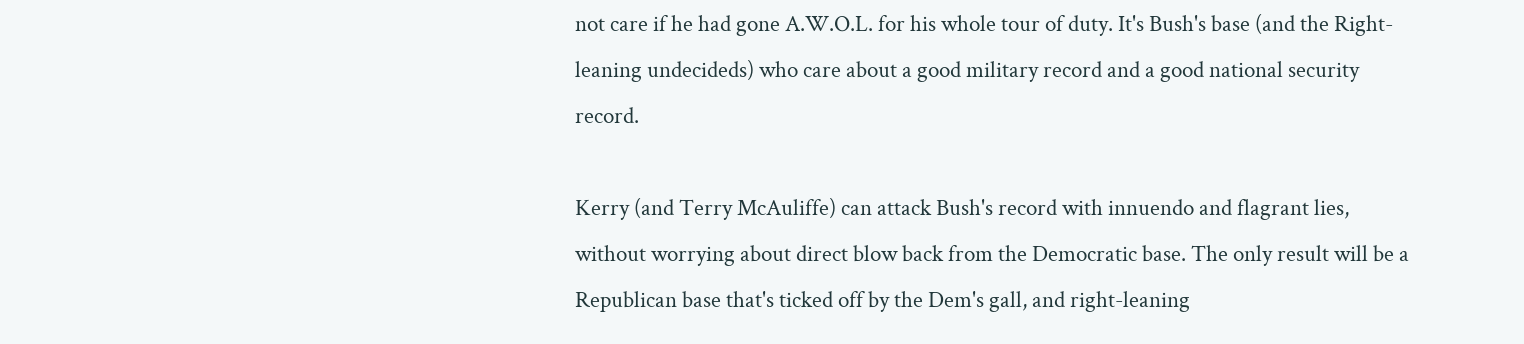not care if he had gone A.W.O.L. for his whole tour of duty. It's Bush's base (and the Right-leaning undecideds) who care about a good military record and a good national security record.

Kerry (and Terry McAuliffe) can attack Bush's record with innuendo and flagrant lies, without worrying about direct blow back from the Democratic base. The only result will be a Republican base that's ticked off by the Dem's gall, and right-leaning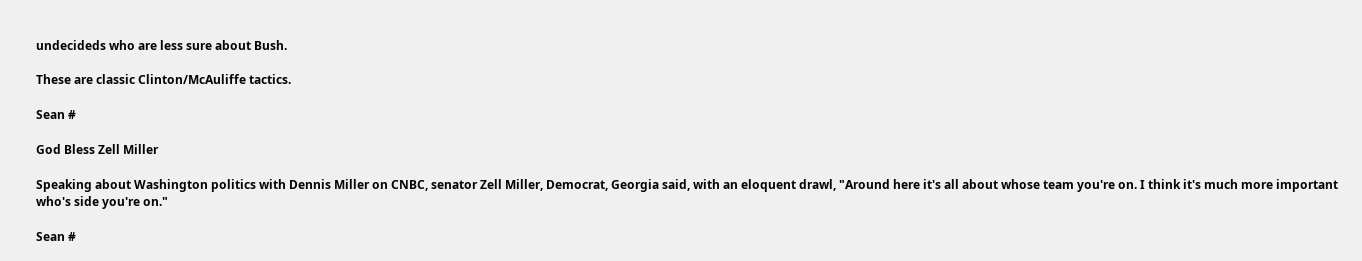undecideds who are less sure about Bush.

These are classic Clinton/McAuliffe tactics.

Sean #

God Bless Zell Miller

Speaking about Washington politics with Dennis Miller on CNBC, senator Zell Miller, Democrat, Georgia said, with an eloquent drawl, "Around here it's all about whose team you're on. I think it's much more important who's side you're on."

Sean #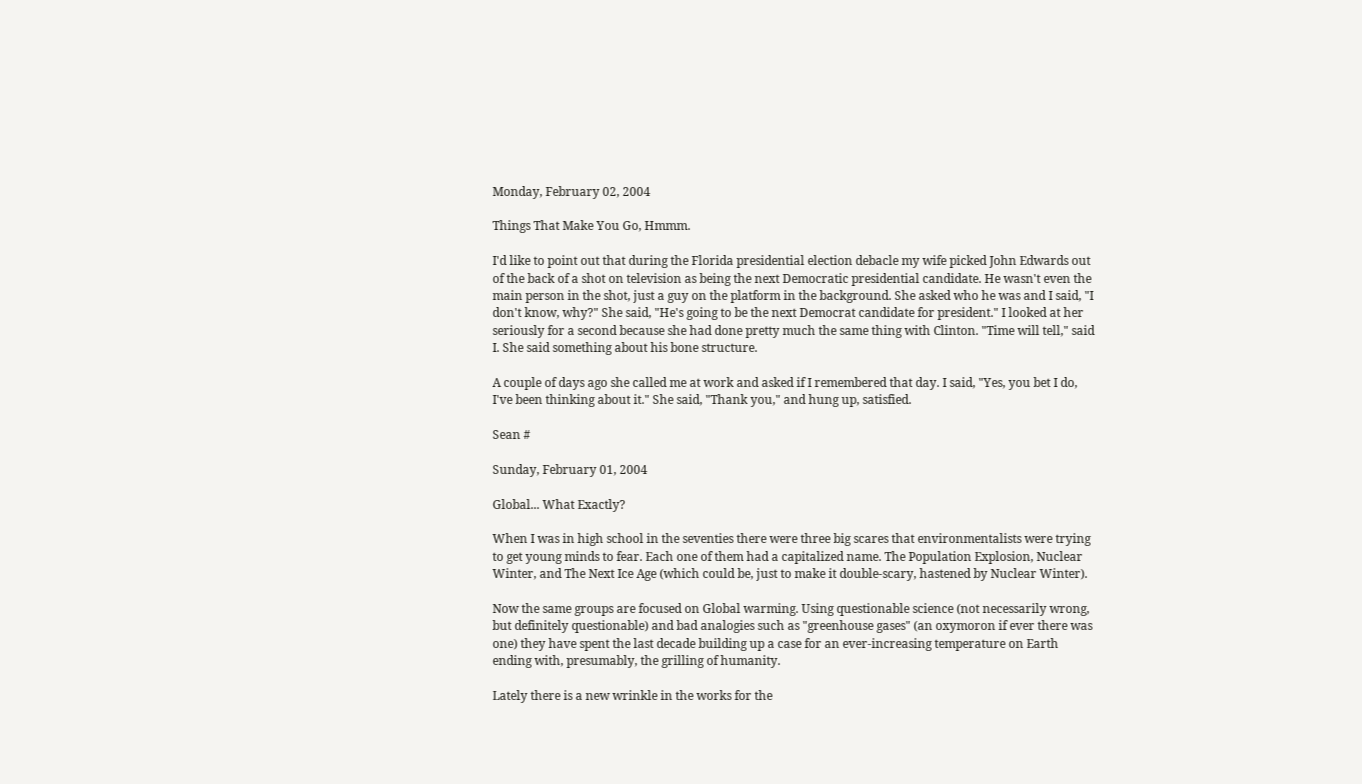Monday, February 02, 2004

Things That Make You Go, Hmmm.

I'd like to point out that during the Florida presidential election debacle my wife picked John Edwards out of the back of a shot on television as being the next Democratic presidential candidate. He wasn't even the main person in the shot, just a guy on the platform in the background. She asked who he was and I said, "I don't know, why?" She said, "He's going to be the next Democrat candidate for president." I looked at her seriously for a second because she had done pretty much the same thing with Clinton. "Time will tell," said I. She said something about his bone structure.

A couple of days ago she called me at work and asked if I remembered that day. I said, "Yes, you bet I do, I've been thinking about it." She said, "Thank you," and hung up, satisfied.

Sean #

Sunday, February 01, 2004

Global... What Exactly?

When I was in high school in the seventies there were three big scares that environmentalists were trying to get young minds to fear. Each one of them had a capitalized name. The Population Explosion, Nuclear Winter, and The Next Ice Age (which could be, just to make it double-scary, hastened by Nuclear Winter).

Now the same groups are focused on Global warming. Using questionable science (not necessarily wrong, but definitely questionable) and bad analogies such as "greenhouse gases" (an oxymoron if ever there was one) they have spent the last decade building up a case for an ever-increasing temperature on Earth ending with, presumably, the grilling of humanity.

Lately there is a new wrinkle in the works for the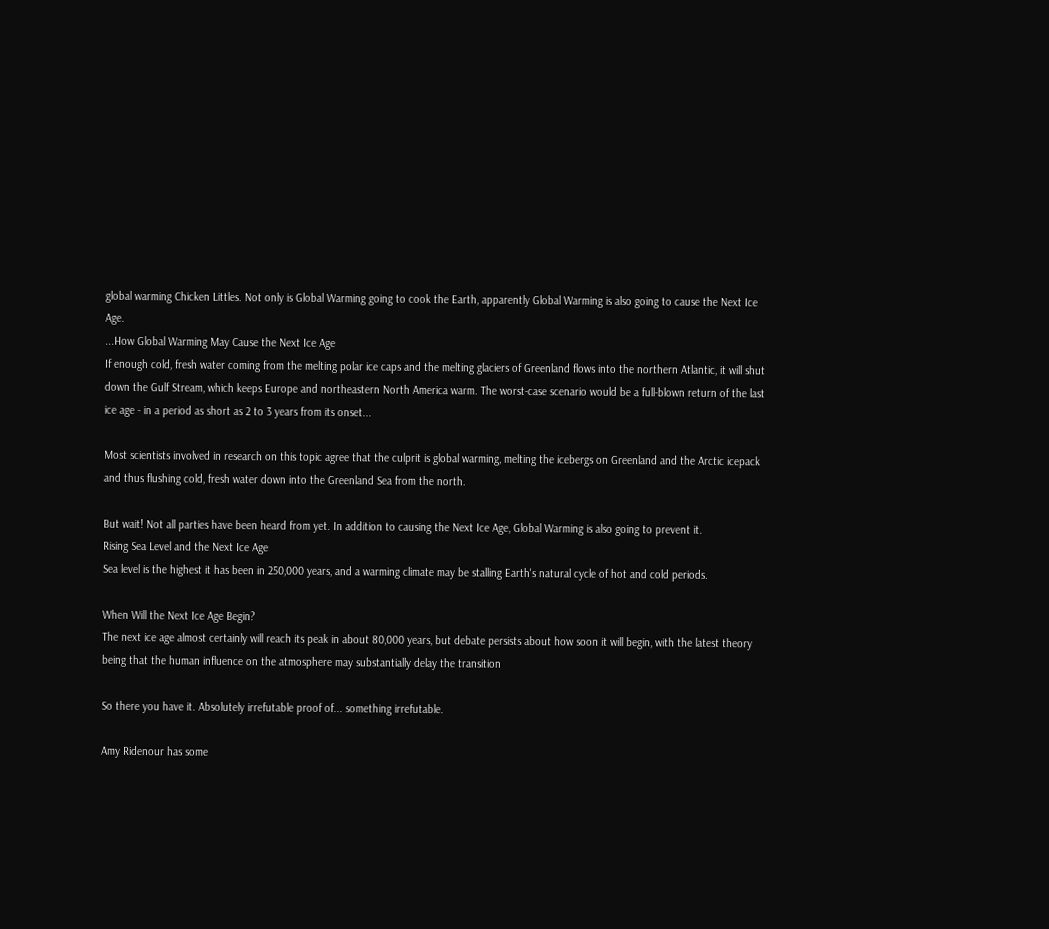global warming Chicken Littles. Not only is Global Warming going to cook the Earth, apparently Global Warming is also going to cause the Next Ice Age.
...How Global Warming May Cause the Next Ice Age
If enough cold, fresh water coming from the melting polar ice caps and the melting glaciers of Greenland flows into the northern Atlantic, it will shut down the Gulf Stream, which keeps Europe and northeastern North America warm. The worst-case scenario would be a full-blown return of the last ice age - in a period as short as 2 to 3 years from its onset...

Most scientists involved in research on this topic agree that the culprit is global warming, melting the icebergs on Greenland and the Arctic icepack and thus flushing cold, fresh water down into the Greenland Sea from the north.

But wait! Not all parties have been heard from yet. In addition to causing the Next Ice Age, Global Warming is also going to prevent it.
Rising Sea Level and the Next Ice Age
Sea level is the highest it has been in 250,000 years, and a warming climate may be stalling Earth's natural cycle of hot and cold periods.

When Will the Next Ice Age Begin?
The next ice age almost certainly will reach its peak in about 80,000 years, but debate persists about how soon it will begin, with the latest theory being that the human influence on the atmosphere may substantially delay the transition

So there you have it. Absolutely irrefutable proof of... something irrefutable.

Amy Ridenour has some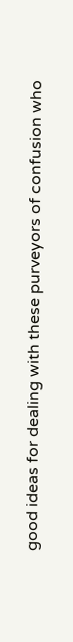good ideas for dealing with these purveyors of confusion who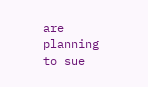are planning to sue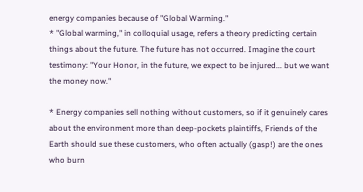energy companies because of "Global Warming."
* "Global warming," in colloquial usage, refers a theory predicting certain things about the future. The future has not occurred. Imagine the court testimony: "Your Honor, in the future, we expect to be injured... but we want the money now."

* Energy companies sell nothing without customers, so if it genuinely cares about the environment more than deep-pockets plaintiffs, Friends of the Earth should sue these customers, who often actually (gasp!) are the ones who burn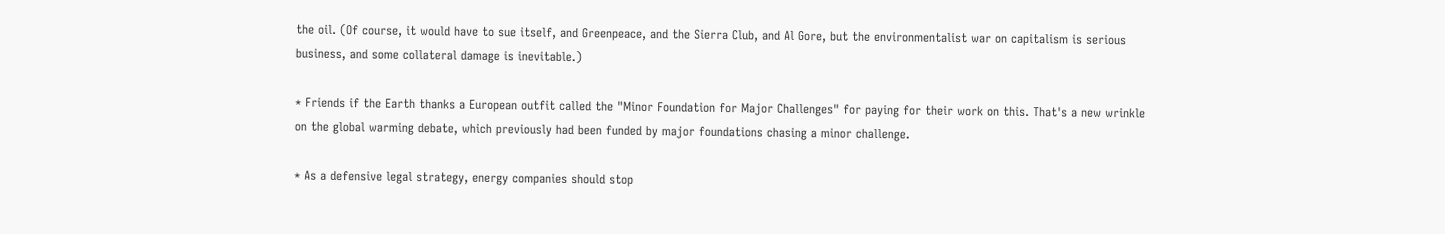the oil. (Of course, it would have to sue itself, and Greenpeace, and the Sierra Club, and Al Gore, but the environmentalist war on capitalism is serious business, and some collateral damage is inevitable.)

* Friends if the Earth thanks a European outfit called the "Minor Foundation for Major Challenges" for paying for their work on this. That's a new wrinkle on the global warming debate, which previously had been funded by major foundations chasing a minor challenge.

* As a defensive legal strategy, energy companies should stop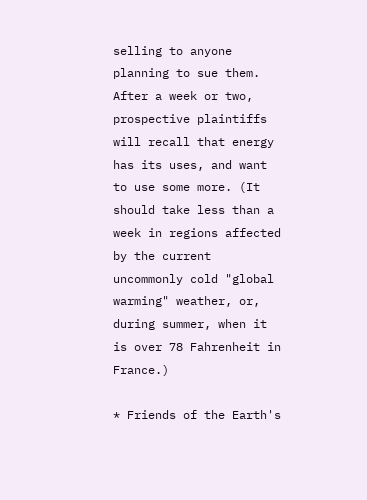selling to anyone planning to sue them. After a week or two, prospective plaintiffs will recall that energy has its uses, and want to use some more. (It should take less than a week in regions affected by the current uncommonly cold "global warming" weather, or, during summer, when it is over 78 Fahrenheit in France.)

* Friends of the Earth's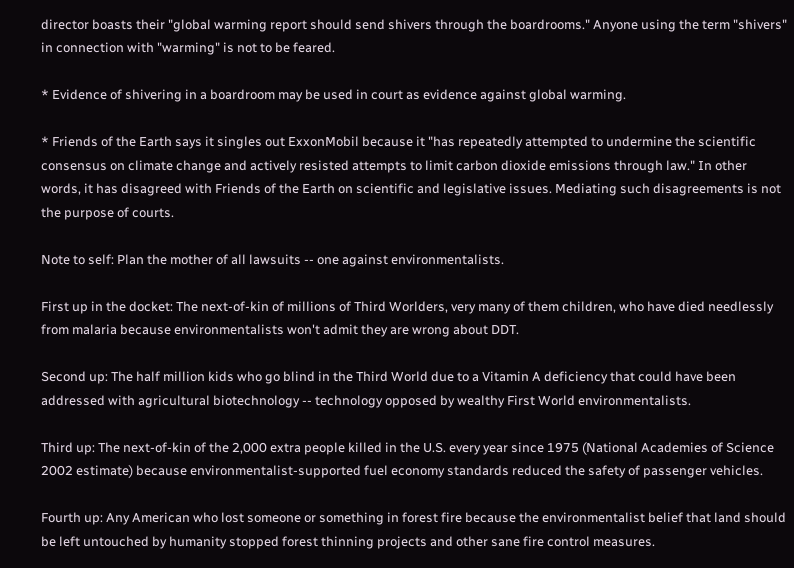director boasts their "global warming report should send shivers through the boardrooms." Anyone using the term "shivers" in connection with "warming" is not to be feared.

* Evidence of shivering in a boardroom may be used in court as evidence against global warming.

* Friends of the Earth says it singles out ExxonMobil because it "has repeatedly attempted to undermine the scientific consensus on climate change and actively resisted attempts to limit carbon dioxide emissions through law." In other words, it has disagreed with Friends of the Earth on scientific and legislative issues. Mediating such disagreements is not the purpose of courts.

Note to self: Plan the mother of all lawsuits -- one against environmentalists.

First up in the docket: The next-of-kin of millions of Third Worlders, very many of them children, who have died needlessly from malaria because environmentalists won't admit they are wrong about DDT.

Second up: The half million kids who go blind in the Third World due to a Vitamin A deficiency that could have been addressed with agricultural biotechnology -- technology opposed by wealthy First World environmentalists.

Third up: The next-of-kin of the 2,000 extra people killed in the U.S. every year since 1975 (National Academies of Science 2002 estimate) because environmentalist-supported fuel economy standards reduced the safety of passenger vehicles.

Fourth up: Any American who lost someone or something in forest fire because the environmentalist belief that land should be left untouched by humanity stopped forest thinning projects and other sane fire control measures.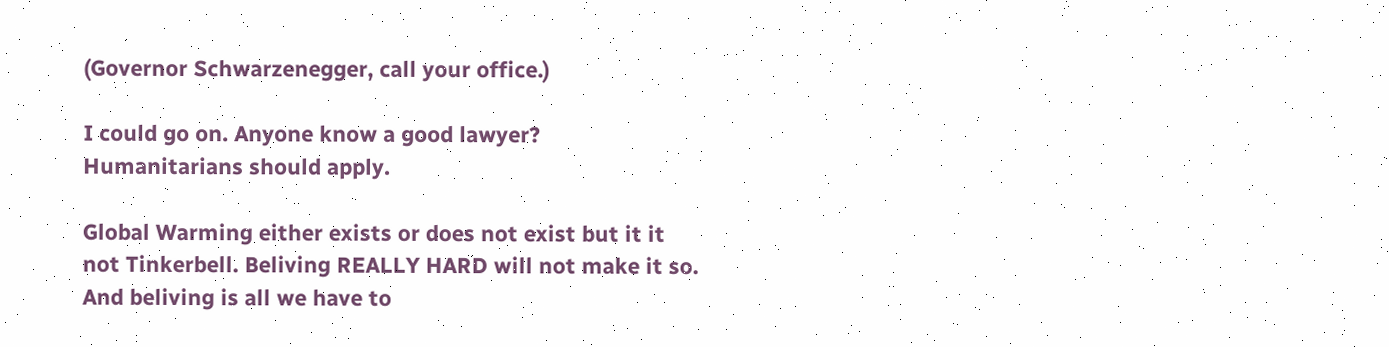(Governor Schwarzenegger, call your office.)

I could go on. Anyone know a good lawyer? Humanitarians should apply.

Global Warming either exists or does not exist but it it not Tinkerbell. Beliving REALLY HARD will not make it so. And beliving is all we have to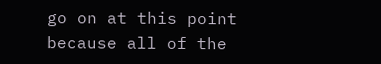go on at this point because all of the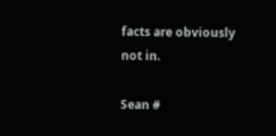facts are obviously not in.

Sean #